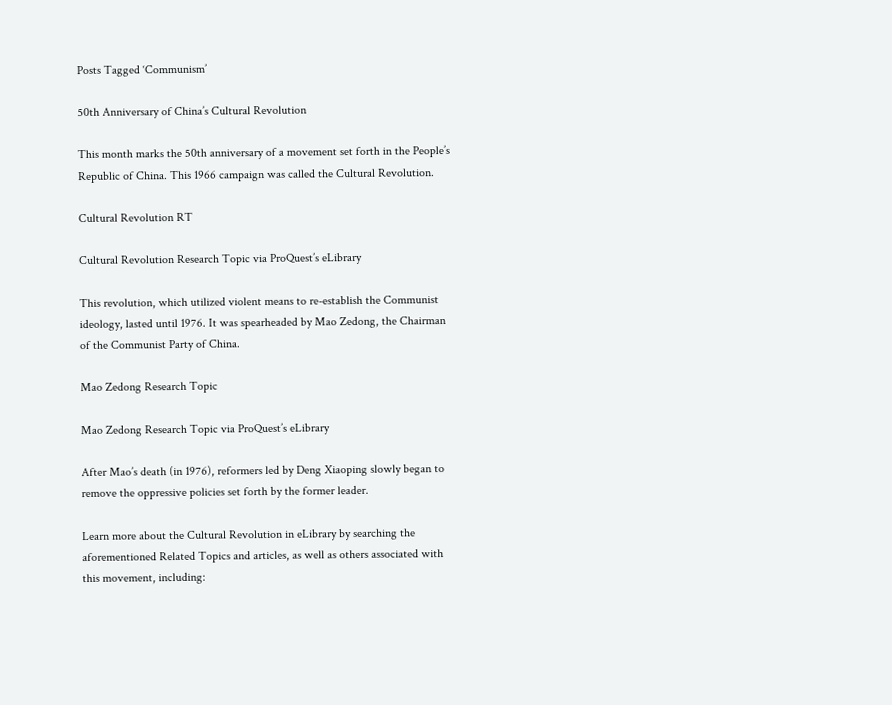Posts Tagged ‘Communism’

50th Anniversary of China’s Cultural Revolution

This month marks the 50th anniversary of a movement set forth in the People’s Republic of China. This 1966 campaign was called the Cultural Revolution.

Cultural Revolution RT

Cultural Revolution Research Topic via ProQuest’s eLibrary

This revolution, which utilized violent means to re-establish the Communist ideology, lasted until 1976. It was spearheaded by Mao Zedong, the Chairman of the Communist Party of China.

Mao Zedong Research Topic

Mao Zedong Research Topic via ProQuest’s eLibrary

After Mao’s death (in 1976), reformers led by Deng Xiaoping slowly began to remove the oppressive policies set forth by the former leader.

Learn more about the Cultural Revolution in eLibrary by searching the aforementioned Related Topics and articles, as well as others associated with this movement, including: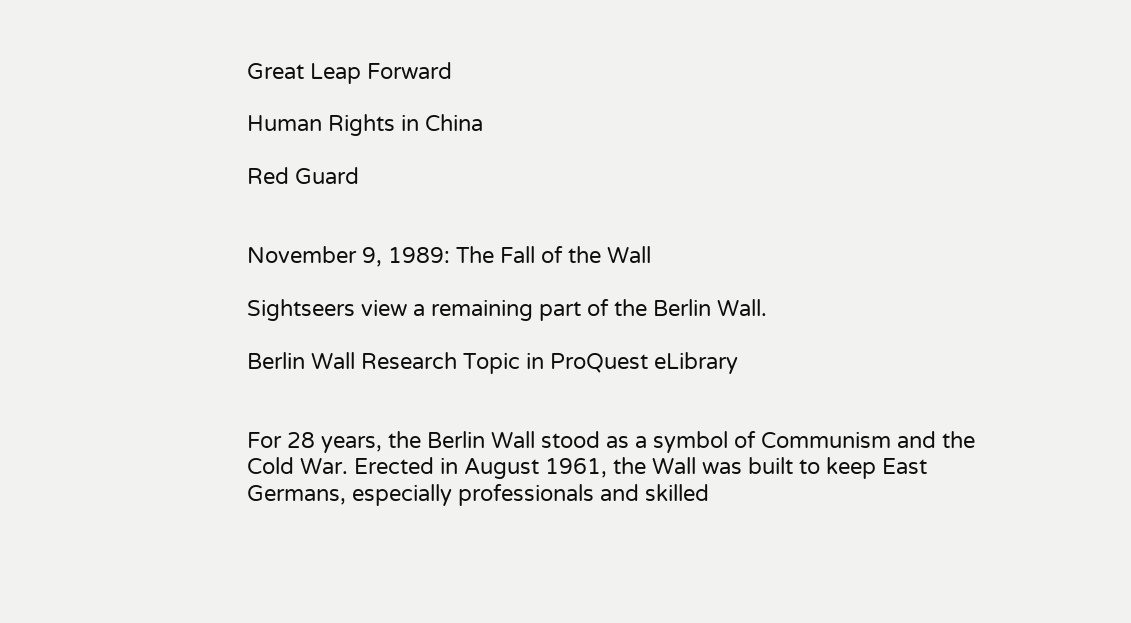Great Leap Forward

Human Rights in China

Red Guard


November 9, 1989: The Fall of the Wall

Sightseers view a remaining part of the Berlin Wall.

Berlin Wall Research Topic in ProQuest eLibrary


For 28 years, the Berlin Wall stood as a symbol of Communism and the Cold War. Erected in August 1961, the Wall was built to keep East Germans, especially professionals and skilled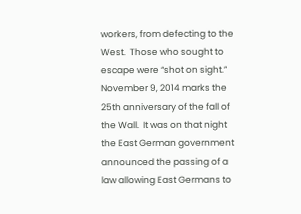workers, from defecting to the West.  Those who sought to escape were “shot on sight.”  November 9, 2014 marks the 25th anniversary of the fall of the Wall.  It was on that night the East German government announced the passing of a law allowing East Germans to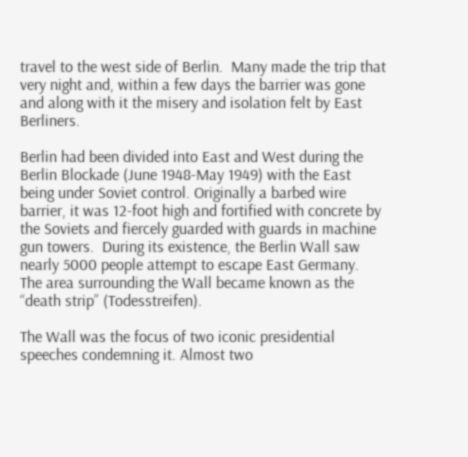travel to the west side of Berlin.  Many made the trip that very night and, within a few days the barrier was gone and along with it the misery and isolation felt by East Berliners.

Berlin had been divided into East and West during the Berlin Blockade (June 1948-May 1949) with the East being under Soviet control. Originally a barbed wire barrier, it was 12-foot high and fortified with concrete by the Soviets and fiercely guarded with guards in machine gun towers.  During its existence, the Berlin Wall saw nearly 5000 people attempt to escape East Germany.  The area surrounding the Wall became known as the “death strip” (Todesstreifen).

The Wall was the focus of two iconic presidential speeches condemning it. Almost two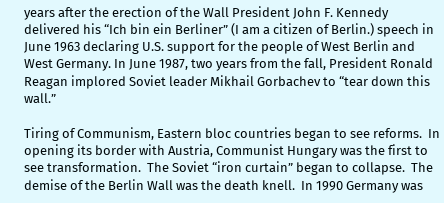years after the erection of the Wall President John F. Kennedy delivered his “Ich bin ein Berliner” (I am a citizen of Berlin.) speech in June 1963 declaring U.S. support for the people of West Berlin and West Germany. In June 1987, two years from the fall, President Ronald Reagan implored Soviet leader Mikhail Gorbachev to “tear down this wall.”

Tiring of Communism, Eastern bloc countries began to see reforms.  In opening its border with Austria, Communist Hungary was the first to see transformation.  The Soviet “iron curtain” began to collapse.  The demise of the Berlin Wall was the death knell.  In 1990 Germany was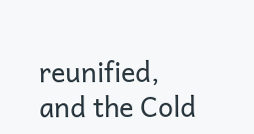reunified, and the Cold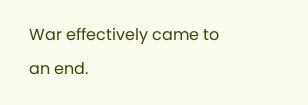War effectively came to an end.